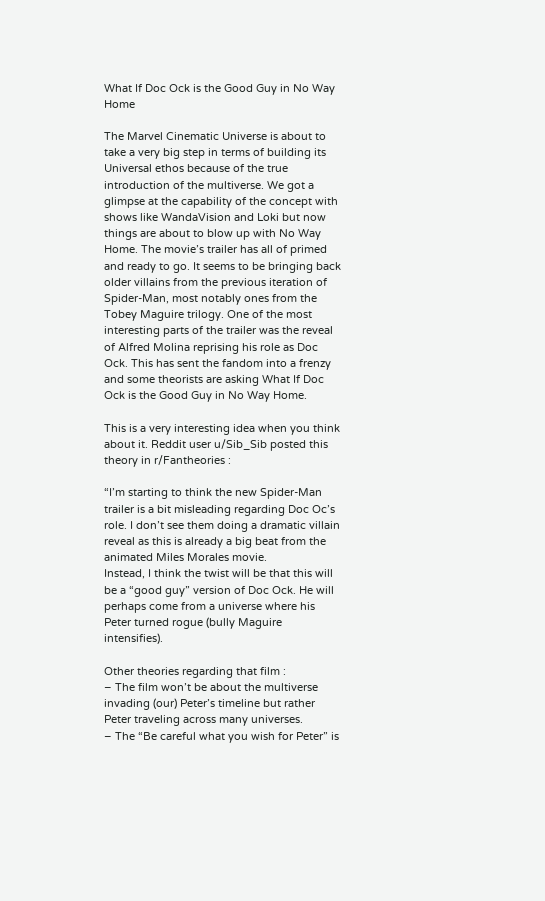What If Doc Ock is the Good Guy in No Way Home

The Marvel Cinematic Universe is about to take a very big step in terms of building its Universal ethos because of the true introduction of the multiverse. We got a glimpse at the capability of the concept with shows like WandaVision and Loki but now things are about to blow up with No Way Home. The movie’s trailer has all of primed and ready to go. It seems to be bringing back older villains from the previous iteration of Spider-Man, most notably ones from the Tobey Maguire trilogy. One of the most interesting parts of the trailer was the reveal of Alfred Molina reprising his role as Doc Ock. This has sent the fandom into a frenzy and some theorists are asking What If Doc Ock is the Good Guy in No Way Home.

This is a very interesting idea when you think about it. Reddit user u/Sib_Sib posted this theory in r/Fantheories :

“I’m starting to think the new Spider-Man trailer is a bit misleading regarding Doc Oc’s role. I don’t see them doing a dramatic villain reveal as this is already a big beat from the animated Miles Morales movie.
Instead, I think the twist will be that this will be a “good guy” version of Doc Ock. He will perhaps come from a universe where his Peter turned rogue (bully Maguire intensifies).

Other theories regarding that film :
– The film won’t be about the multiverse invading (our) Peter’s timeline but rather Peter traveling across many universes.
– The “Be careful what you wish for Peter” is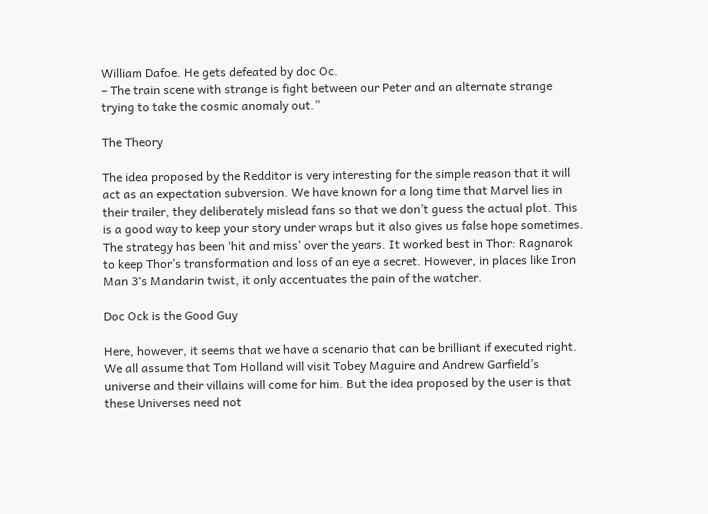William Dafoe. He gets defeated by doc Oc.
– The train scene with strange is fight between our Peter and an alternate strange trying to take the cosmic anomaly out.”

The Theory

The idea proposed by the Redditor is very interesting for the simple reason that it will act as an expectation subversion. We have known for a long time that Marvel lies in their trailer, they deliberately mislead fans so that we don’t guess the actual plot. This is a good way to keep your story under wraps but it also gives us false hope sometimes. The strategy has been ‘hit and miss’ over the years. It worked best in Thor: Ragnarok to keep Thor’s transformation and loss of an eye a secret. However, in places like Iron Man 3‘s Mandarin twist, it only accentuates the pain of the watcher.

Doc Ock is the Good Guy

Here, however, it seems that we have a scenario that can be brilliant if executed right. We all assume that Tom Holland will visit Tobey Maguire and Andrew Garfield’s universe and their villains will come for him. But the idea proposed by the user is that these Universes need not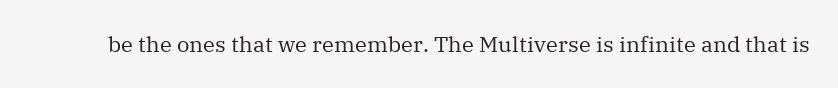be the ones that we remember. The Multiverse is infinite and that is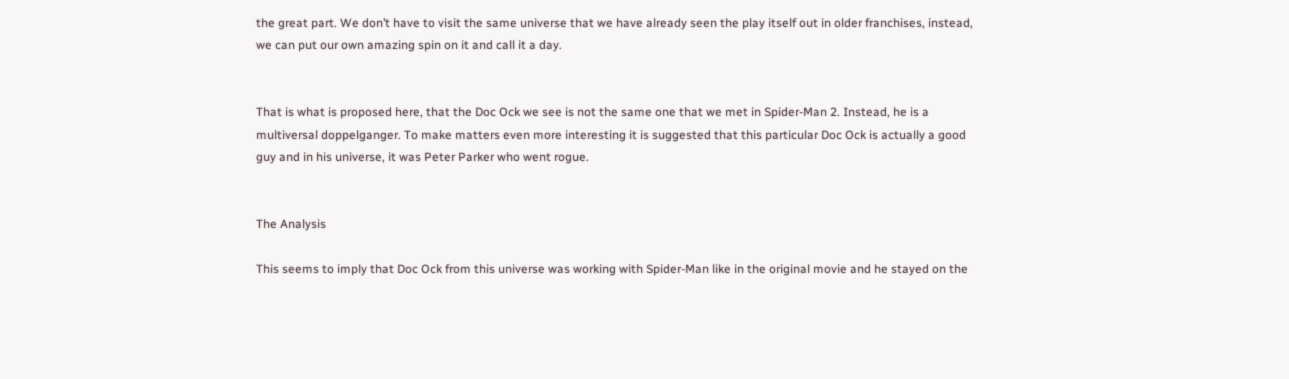the great part. We don’t have to visit the same universe that we have already seen the play itself out in older franchises, instead, we can put our own amazing spin on it and call it a day.


That is what is proposed here, that the Doc Ock we see is not the same one that we met in Spider-Man 2. Instead, he is a multiversal doppelganger. To make matters even more interesting it is suggested that this particular Doc Ock is actually a good guy and in his universe, it was Peter Parker who went rogue.


The Analysis

This seems to imply that Doc Ock from this universe was working with Spider-Man like in the original movie and he stayed on the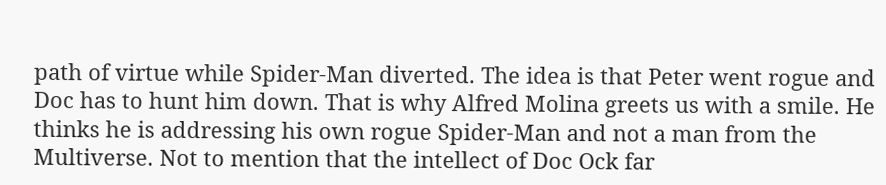path of virtue while Spider-Man diverted. The idea is that Peter went rogue and Doc has to hunt him down. That is why Alfred Molina greets us with a smile. He thinks he is addressing his own rogue Spider-Man and not a man from the Multiverse. Not to mention that the intellect of Doc Ock far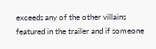exceeds any of the other villains featured in the trailer and if someone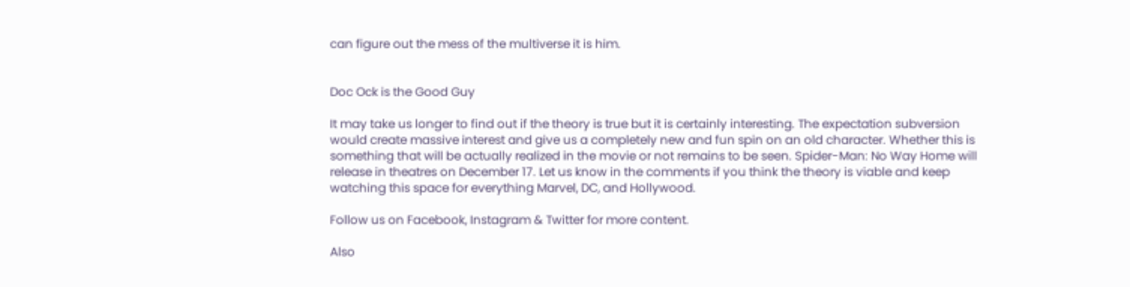can figure out the mess of the multiverse it is him.


Doc Ock is the Good Guy

It may take us longer to find out if the theory is true but it is certainly interesting. The expectation subversion would create massive interest and give us a completely new and fun spin on an old character. Whether this is something that will be actually realized in the movie or not remains to be seen. Spider-Man: No Way Home will release in theatres on December 17. Let us know in the comments if you think the theory is viable and keep watching this space for everything Marvel, DC, and Hollywood.

Follow us on Facebook, Instagram & Twitter for more content.

Also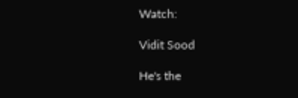Watch:

Vidit Sood

He's the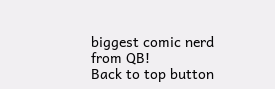biggest comic nerd from QB!
Back to top button